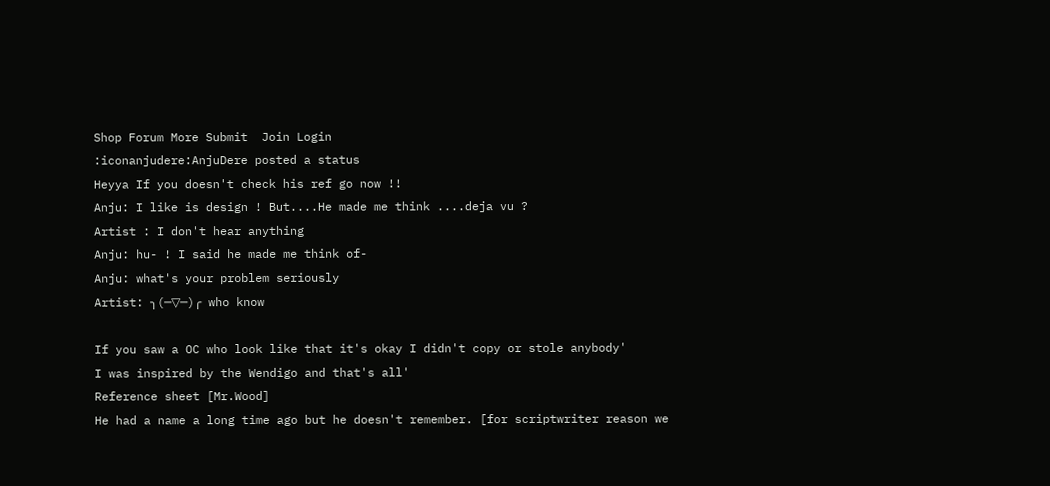Shop Forum More Submit  Join Login
:iconanjudere:AnjuDere posted a status
Heyya If you doesn't check his ref go now !!
Anju: I like is design ! But....He made me think ....deja vu ?
Artist : I don't hear anything
Anju: hu- ! I said he made me think of-
Anju: what's your problem seriously
Artist: ╮(─▽─)╭ who know

If you saw a OC who look like that it's okay I didn't copy or stole anybody'
I was inspired by the Wendigo and that's all'
Reference sheet [Mr.Wood]
He had a name a long time ago but he doesn't remember. [for scriptwriter reason we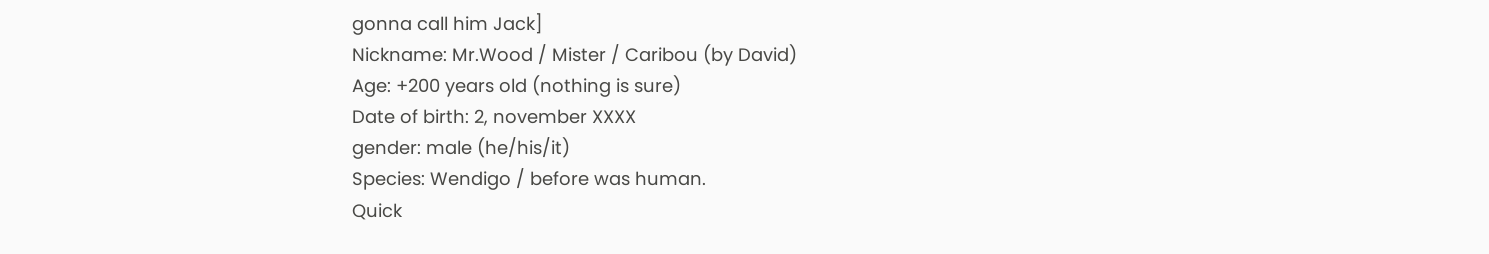gonna call him Jack]
Nickname: Mr.Wood / Mister / Caribou (by David)
Age: +200 years old (nothing is sure)
Date of birth: 2, november XXXX
gender: male (he/his/it)
Species: Wendigo / before was human.
Quick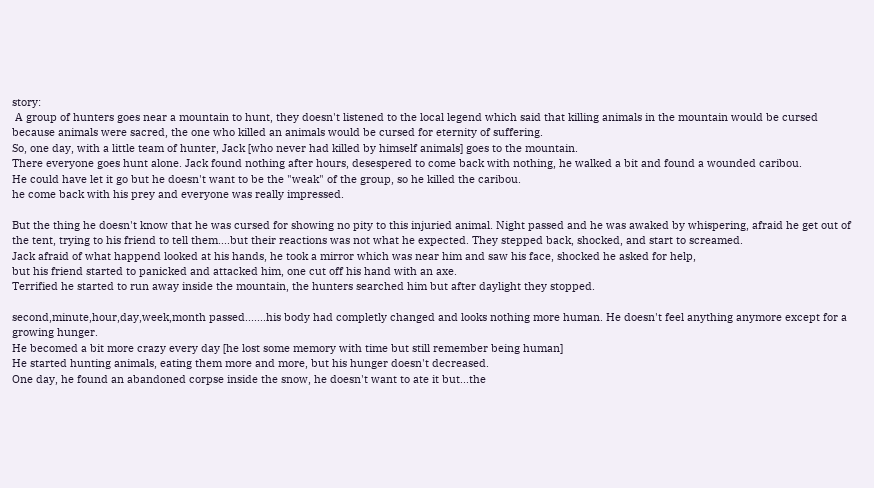story:
 A group of hunters goes near a mountain to hunt, they doesn't listened to the local legend which said that killing animals in the mountain would be cursed because animals were sacred, the one who killed an animals would be cursed for eternity of suffering.
So, one day, with a little team of hunter, Jack [who never had killed by himself animals] goes to the mountain.
There everyone goes hunt alone. Jack found nothing after hours, desespered to come back with nothing, he walked a bit and found a wounded caribou.
He could have let it go but he doesn't want to be the "weak" of the group, so he killed the caribou.
he come back with his prey and everyone was really impressed.

But the thing he doesn't know that he was cursed for showing no pity to this injuried animal. Night passed and he was awaked by whispering, afraid he get out of the tent, trying to his friend to tell them....but their reactions was not what he expected. They stepped back, shocked, and start to screamed.
Jack afraid of what happend looked at his hands, he took a mirror which was near him and saw his face, shocked he asked for help,
but his friend started to panicked and attacked him, one cut off his hand with an axe.
Terrified he started to run away inside the mountain, the hunters searched him but after daylight they stopped.

second,minute,hour,day,week,month passed.......his body had completly changed and looks nothing more human. He doesn't feel anything anymore except for a growing hunger.
He becomed a bit more crazy every day [he lost some memory with time but still remember being human]
He started hunting animals, eating them more and more, but his hunger doesn't decreased.
One day, he found an abandoned corpse inside the snow, he doesn't want to ate it but...the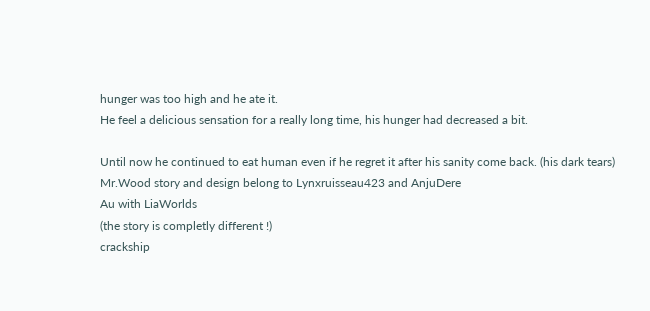hunger was too high and he ate it.
He feel a delicious sensation for a really long time, his hunger had decreased a bit.

Until now he continued to eat human even if he regret it after his sanity come back. (his dark tears)
Mr.Wood story and design belong to Lynxruisseau423 and AnjuDere
Au with LiaWorlds
(the story is completly different !)
crackship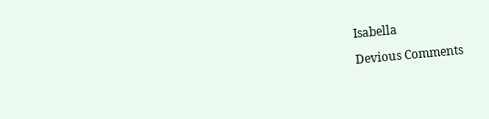Isabella

Devious Comments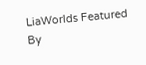LiaWorlds Featured By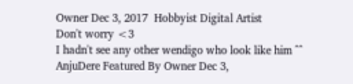Owner Dec 3, 2017  Hobbyist Digital Artist
Don't worry <3
I hadn't see any other wendigo who look like him ^^
AnjuDere Featured By Owner Dec 3,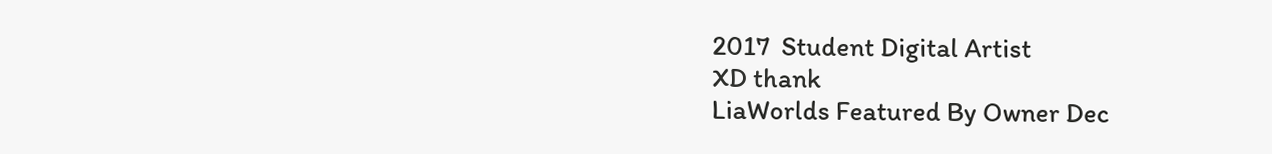2017  Student Digital Artist
XD thank
LiaWorlds Featured By Owner Dec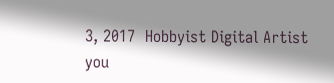3, 2017  Hobbyist Digital Artist
you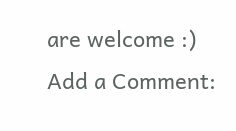are welcome :)
Add a Comment: